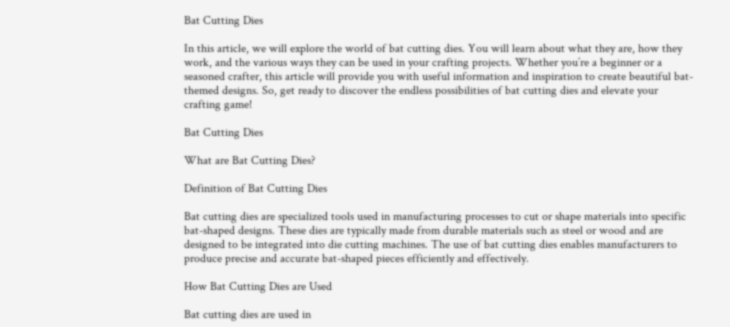Bat Cutting Dies

In this article, we will explore the world of bat cutting dies. You will learn about what they are, how they work, and the various ways they can be used in your crafting projects. Whether you’re a beginner or a seasoned crafter, this article will provide you with useful information and inspiration to create beautiful bat-themed designs. So, get ready to discover the endless possibilities of bat cutting dies and elevate your crafting game!

Bat Cutting Dies

What are Bat Cutting Dies?

Definition of Bat Cutting Dies

Bat cutting dies are specialized tools used in manufacturing processes to cut or shape materials into specific bat-shaped designs. These dies are typically made from durable materials such as steel or wood and are designed to be integrated into die cutting machines. The use of bat cutting dies enables manufacturers to produce precise and accurate bat-shaped pieces efficiently and effectively.

How Bat Cutting Dies are Used

Bat cutting dies are used in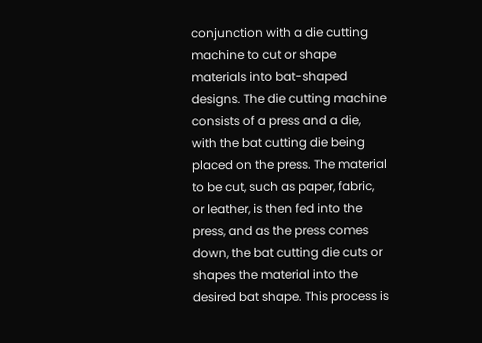conjunction with a die cutting machine to cut or shape materials into bat-shaped designs. The die cutting machine consists of a press and a die, with the bat cutting die being placed on the press. The material to be cut, such as paper, fabric, or leather, is then fed into the press, and as the press comes down, the bat cutting die cuts or shapes the material into the desired bat shape. This process is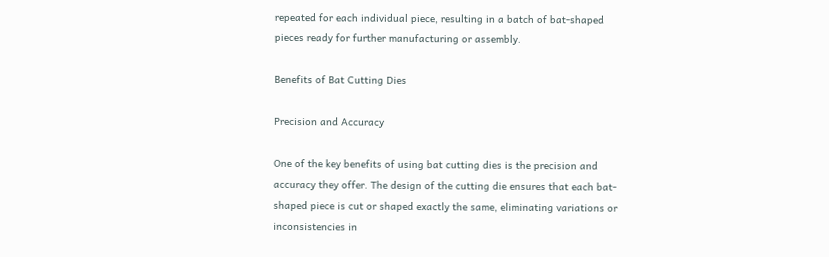repeated for each individual piece, resulting in a batch of bat-shaped pieces ready for further manufacturing or assembly.

Benefits of Bat Cutting Dies

Precision and Accuracy

One of the key benefits of using bat cutting dies is the precision and accuracy they offer. The design of the cutting die ensures that each bat-shaped piece is cut or shaped exactly the same, eliminating variations or inconsistencies in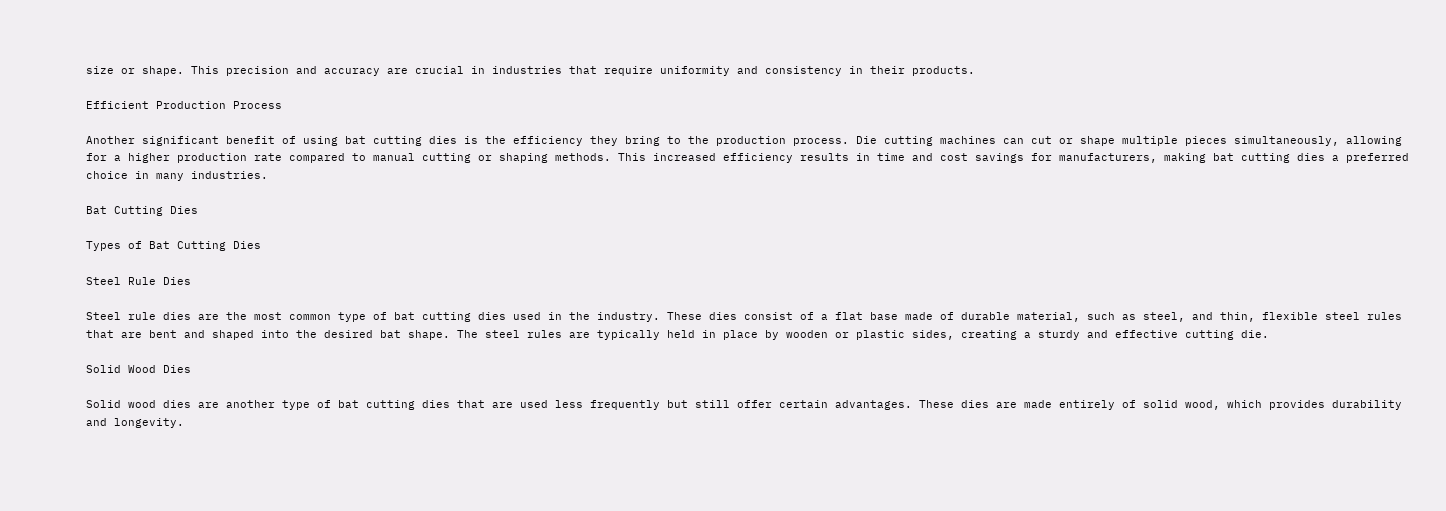size or shape. This precision and accuracy are crucial in industries that require uniformity and consistency in their products.

Efficient Production Process

Another significant benefit of using bat cutting dies is the efficiency they bring to the production process. Die cutting machines can cut or shape multiple pieces simultaneously, allowing for a higher production rate compared to manual cutting or shaping methods. This increased efficiency results in time and cost savings for manufacturers, making bat cutting dies a preferred choice in many industries.

Bat Cutting Dies

Types of Bat Cutting Dies

Steel Rule Dies

Steel rule dies are the most common type of bat cutting dies used in the industry. These dies consist of a flat base made of durable material, such as steel, and thin, flexible steel rules that are bent and shaped into the desired bat shape. The steel rules are typically held in place by wooden or plastic sides, creating a sturdy and effective cutting die.

Solid Wood Dies

Solid wood dies are another type of bat cutting dies that are used less frequently but still offer certain advantages. These dies are made entirely of solid wood, which provides durability and longevity.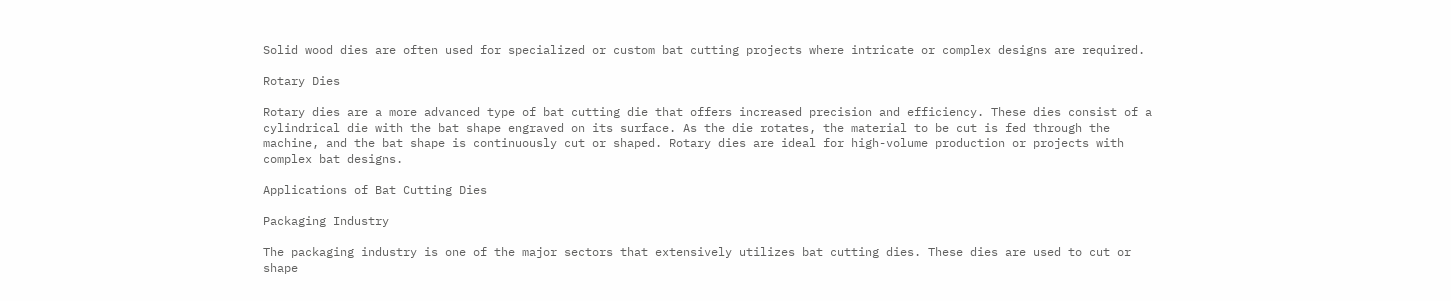Solid wood dies are often used for specialized or custom bat cutting projects where intricate or complex designs are required.

Rotary Dies

Rotary dies are a more advanced type of bat cutting die that offers increased precision and efficiency. These dies consist of a cylindrical die with the bat shape engraved on its surface. As the die rotates, the material to be cut is fed through the machine, and the bat shape is continuously cut or shaped. Rotary dies are ideal for high-volume production or projects with complex bat designs.

Applications of Bat Cutting Dies

Packaging Industry

The packaging industry is one of the major sectors that extensively utilizes bat cutting dies. These dies are used to cut or shape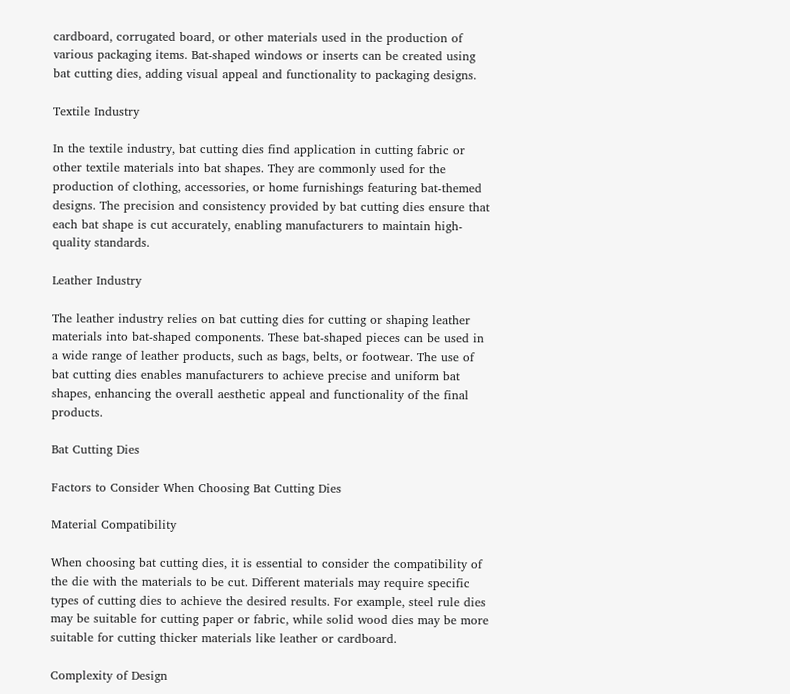cardboard, corrugated board, or other materials used in the production of various packaging items. Bat-shaped windows or inserts can be created using bat cutting dies, adding visual appeal and functionality to packaging designs.

Textile Industry

In the textile industry, bat cutting dies find application in cutting fabric or other textile materials into bat shapes. They are commonly used for the production of clothing, accessories, or home furnishings featuring bat-themed designs. The precision and consistency provided by bat cutting dies ensure that each bat shape is cut accurately, enabling manufacturers to maintain high-quality standards.

Leather Industry

The leather industry relies on bat cutting dies for cutting or shaping leather materials into bat-shaped components. These bat-shaped pieces can be used in a wide range of leather products, such as bags, belts, or footwear. The use of bat cutting dies enables manufacturers to achieve precise and uniform bat shapes, enhancing the overall aesthetic appeal and functionality of the final products.

Bat Cutting Dies

Factors to Consider When Choosing Bat Cutting Dies

Material Compatibility

When choosing bat cutting dies, it is essential to consider the compatibility of the die with the materials to be cut. Different materials may require specific types of cutting dies to achieve the desired results. For example, steel rule dies may be suitable for cutting paper or fabric, while solid wood dies may be more suitable for cutting thicker materials like leather or cardboard.

Complexity of Design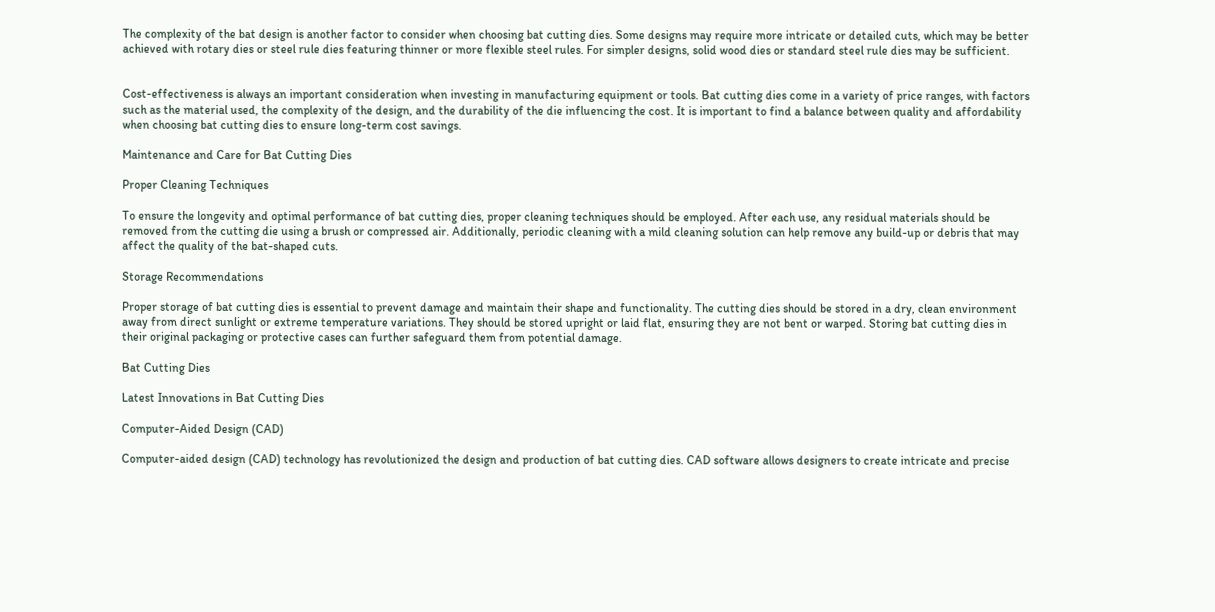The complexity of the bat design is another factor to consider when choosing bat cutting dies. Some designs may require more intricate or detailed cuts, which may be better achieved with rotary dies or steel rule dies featuring thinner or more flexible steel rules. For simpler designs, solid wood dies or standard steel rule dies may be sufficient.


Cost-effectiveness is always an important consideration when investing in manufacturing equipment or tools. Bat cutting dies come in a variety of price ranges, with factors such as the material used, the complexity of the design, and the durability of the die influencing the cost. It is important to find a balance between quality and affordability when choosing bat cutting dies to ensure long-term cost savings.

Maintenance and Care for Bat Cutting Dies

Proper Cleaning Techniques

To ensure the longevity and optimal performance of bat cutting dies, proper cleaning techniques should be employed. After each use, any residual materials should be removed from the cutting die using a brush or compressed air. Additionally, periodic cleaning with a mild cleaning solution can help remove any build-up or debris that may affect the quality of the bat-shaped cuts.

Storage Recommendations

Proper storage of bat cutting dies is essential to prevent damage and maintain their shape and functionality. The cutting dies should be stored in a dry, clean environment away from direct sunlight or extreme temperature variations. They should be stored upright or laid flat, ensuring they are not bent or warped. Storing bat cutting dies in their original packaging or protective cases can further safeguard them from potential damage.

Bat Cutting Dies

Latest Innovations in Bat Cutting Dies

Computer-Aided Design (CAD)

Computer-aided design (CAD) technology has revolutionized the design and production of bat cutting dies. CAD software allows designers to create intricate and precise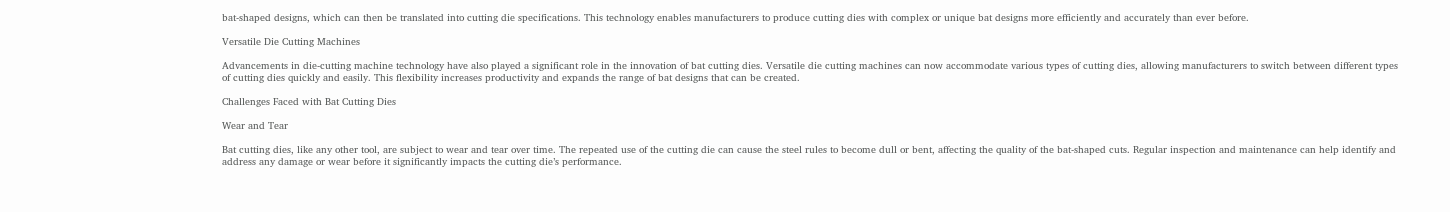bat-shaped designs, which can then be translated into cutting die specifications. This technology enables manufacturers to produce cutting dies with complex or unique bat designs more efficiently and accurately than ever before.

Versatile Die Cutting Machines

Advancements in die-cutting machine technology have also played a significant role in the innovation of bat cutting dies. Versatile die cutting machines can now accommodate various types of cutting dies, allowing manufacturers to switch between different types of cutting dies quickly and easily. This flexibility increases productivity and expands the range of bat designs that can be created.

Challenges Faced with Bat Cutting Dies

Wear and Tear

Bat cutting dies, like any other tool, are subject to wear and tear over time. The repeated use of the cutting die can cause the steel rules to become dull or bent, affecting the quality of the bat-shaped cuts. Regular inspection and maintenance can help identify and address any damage or wear before it significantly impacts the cutting die’s performance.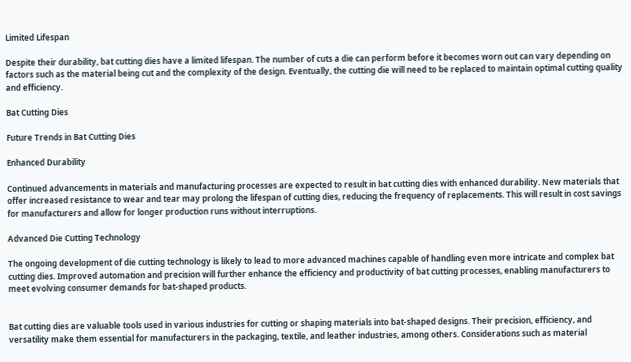Limited Lifespan

Despite their durability, bat cutting dies have a limited lifespan. The number of cuts a die can perform before it becomes worn out can vary depending on factors such as the material being cut and the complexity of the design. Eventually, the cutting die will need to be replaced to maintain optimal cutting quality and efficiency.

Bat Cutting Dies

Future Trends in Bat Cutting Dies

Enhanced Durability

Continued advancements in materials and manufacturing processes are expected to result in bat cutting dies with enhanced durability. New materials that offer increased resistance to wear and tear may prolong the lifespan of cutting dies, reducing the frequency of replacements. This will result in cost savings for manufacturers and allow for longer production runs without interruptions.

Advanced Die Cutting Technology

The ongoing development of die cutting technology is likely to lead to more advanced machines capable of handling even more intricate and complex bat cutting dies. Improved automation and precision will further enhance the efficiency and productivity of bat cutting processes, enabling manufacturers to meet evolving consumer demands for bat-shaped products.


Bat cutting dies are valuable tools used in various industries for cutting or shaping materials into bat-shaped designs. Their precision, efficiency, and versatility make them essential for manufacturers in the packaging, textile, and leather industries, among others. Considerations such as material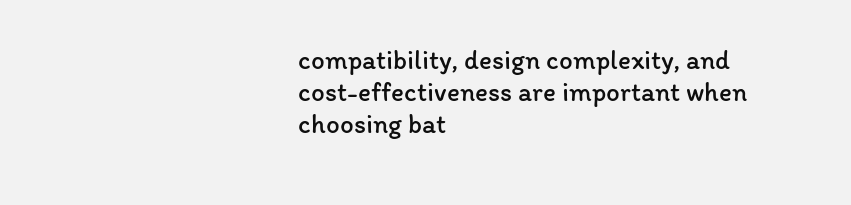compatibility, design complexity, and cost-effectiveness are important when choosing bat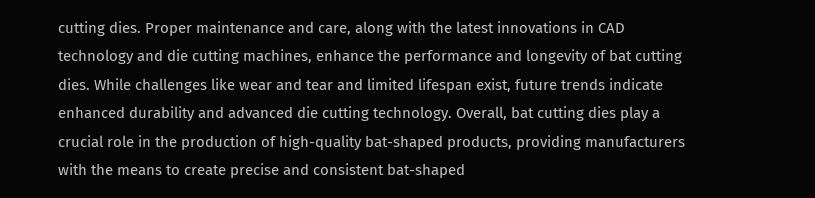cutting dies. Proper maintenance and care, along with the latest innovations in CAD technology and die cutting machines, enhance the performance and longevity of bat cutting dies. While challenges like wear and tear and limited lifespan exist, future trends indicate enhanced durability and advanced die cutting technology. Overall, bat cutting dies play a crucial role in the production of high-quality bat-shaped products, providing manufacturers with the means to create precise and consistent bat-shaped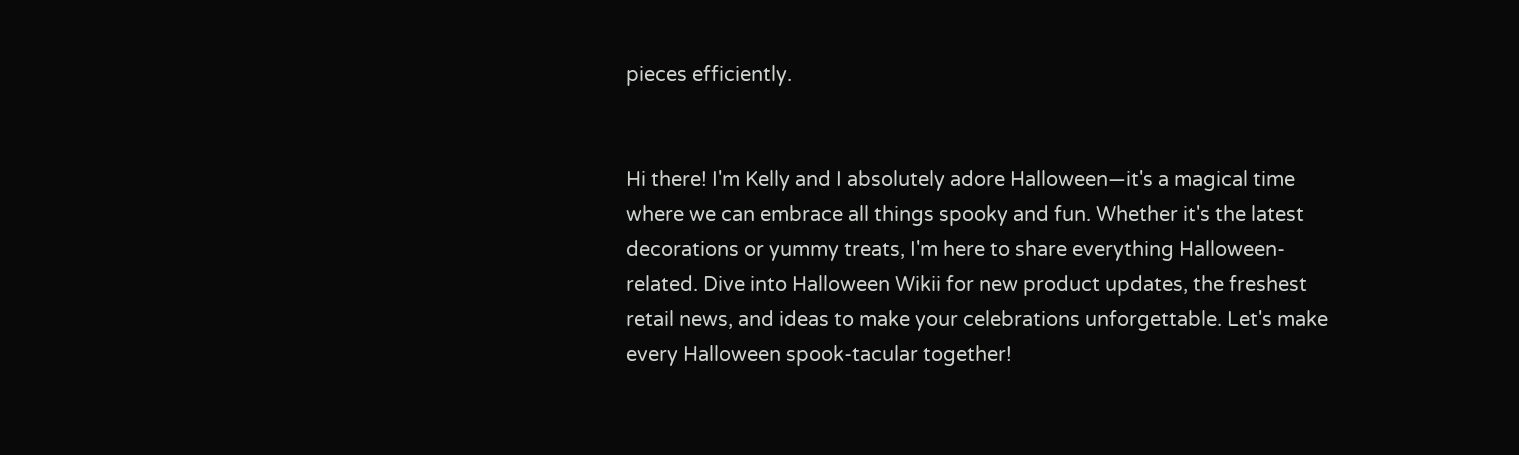pieces efficiently.


Hi there! I'm Kelly and I absolutely adore Halloween—it's a magical time where we can embrace all things spooky and fun. Whether it's the latest decorations or yummy treats, I'm here to share everything Halloween-related. Dive into Halloween Wikii for new product updates, the freshest retail news, and ideas to make your celebrations unforgettable. Let's make every Halloween spook-tacular together!